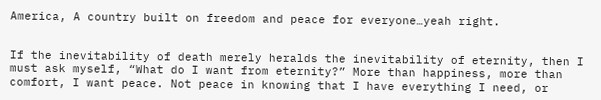America, A country built on freedom and peace for everyone…yeah right.


If the inevitability of death merely heralds the inevitability of eternity, then I must ask myself, “What do I want from eternity?” More than happiness, more than comfort, I want peace. Not peace in knowing that I have everything I need, or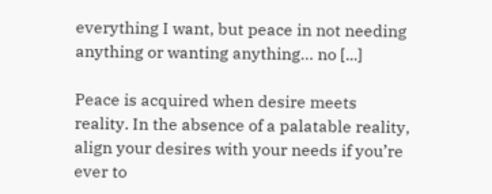everything I want, but peace in not needing anything or wanting anything… no [...]

Peace is acquired when desire meets reality. In the absence of a palatable reality, align your desires with your needs if you’re ever to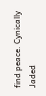find peace. Cynically Jaded